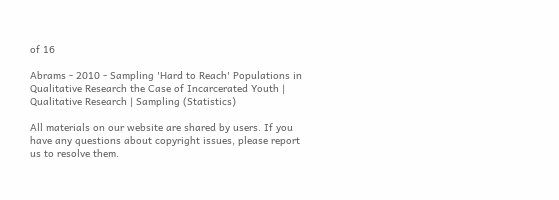of 16

Abrams - 2010 - Sampling 'Hard to Reach' Populations in Qualitative Research the Case of Incarcerated Youth | Qualitative Research | Sampling (Statistics)

All materials on our website are shared by users. If you have any questions about copyright issues, please report us to resolve them.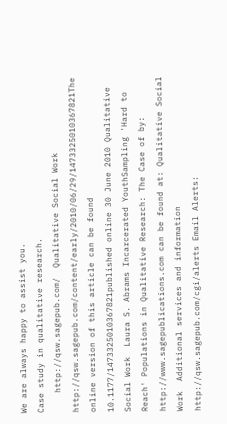We are always happy to assist you.
Case study in qualitative research.
    http://qsw.sagepub.com/  Qualitative Social Work  http://qsw.sagepub.com/content/early/2010/06/29/1473325010367821The online version of this article can be found 10.1177/1473325010367821published online 30 June 2010 Qualitative Social Work  Laura S. Abrams Incarcerated YouthSampling 'Hard to Reach' Populations in Qualitative Research: The Case of by:  http://www.sagepublications.com can be found at: Qualitative Social Work  Additional services and information   http://qsw.sagepub.com/cgi/alerts Email Alerts: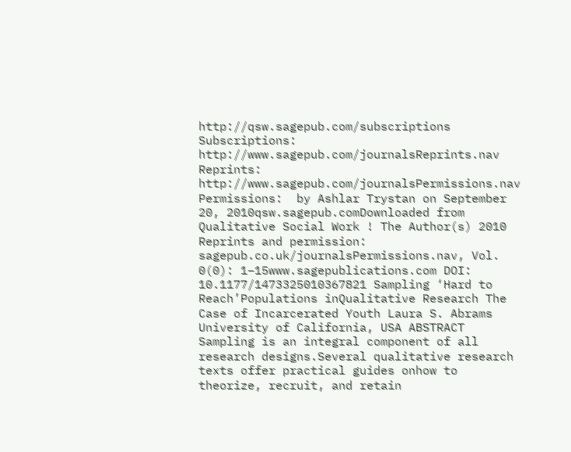http://qsw.sagepub.com/subscriptions Subscriptions:   http://www.sagepub.com/journalsReprints.nav Reprints:   http://www.sagepub.com/journalsPermissions.nav Permissions:  by Ashlar Trystan on September 20, 2010qsw.sagepub.comDownloaded from   Qualitative Social Work ! The Author(s) 2010 Reprints and permission: sagepub.co.uk/journalsPermissions.nav, Vol. 0(0): 1–15www.sagepublications.com DOI: 10.1177/1473325010367821 Sampling ‘Hard to Reach’Populations inQualitative Research The Case of Incarcerated Youth Laura S. Abrams University of California, USA ABSTRACT Sampling is an integral component of all research designs.Several qualitative research texts offer practical guides onhow to theorize, recruit, and retain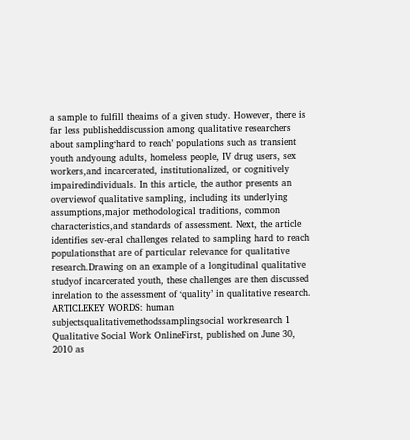a sample to fulfill theaims of a given study. However, there is far less publisheddiscussion among qualitative researchers about sampling‘hard to reach’ populations such as transient youth andyoung adults, homeless people, IV drug users, sex workers,and incarcerated, institutionalized, or cognitively impairedindividuals. In this article, the author presents an overviewof qualitative sampling, including its underlying assumptions,major methodological traditions, common characteristics,and standards of assessment. Next, the article identifies sev-eral challenges related to sampling hard to reach populationsthat are of particular relevance for qualitative research.Drawing on an example of a longitudinal qualitative studyof incarcerated youth, these challenges are then discussed inrelation to the assessment of ‘quality’ in qualitative research. ARTICLEKEY WORDS: human subjectsqualitativemethodssamplingsocial workresearch 1   Qualitative Social Work OnlineFirst, published on June 30, 2010 as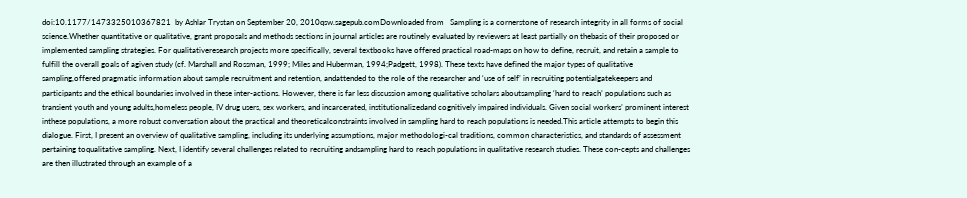doi:10.1177/1473325010367821  by Ashlar Trystan on September 20, 2010qsw.sagepub.comDownloaded from   Sampling is a cornerstone of research integrity in all forms of social science.Whether quantitative or qualitative, grant proposals and methods sections in journal articles are routinely evaluated by reviewers at least partially on thebasis of their proposed or implemented sampling strategies. For qualitativeresearch projects more specifically, several textbooks have offered practical road-maps on how to define, recruit, and retain a sample to fulfill the overall goals of agiven study (cf. Marshall and Rossman, 1999; Miles and Huberman, 1994;Padgett, 1998). These texts have defined the major types of qualitative sampling,offered pragmatic information about sample recruitment and retention, andattended to the role of the researcher and ‘use of self’ in recruiting potentialgatekeepers and participants and the ethical boundaries involved in these inter-actions. However, there is far less discussion among qualitative scholars aboutsampling ‘hard to reach’ populations such as transient youth and young adults,homeless people, IV drug users, sex workers, and incarcerated, institutionalizedand cognitively impaired individuals. Given social workers’ prominent interest inthese populations, a more robust conversation about the practical and theoreticalconstraints involved in sampling hard to reach populations is needed.This article attempts to begin this dialogue. First, I present an overview of qualitative sampling, including its underlying assumptions, major methodologi-cal traditions, common characteristics, and standards of assessment pertaining toqualitative sampling. Next, I identify several challenges related to recruiting andsampling hard to reach populations in qualitative research studies. These con-cepts and challenges are then illustrated through an example of a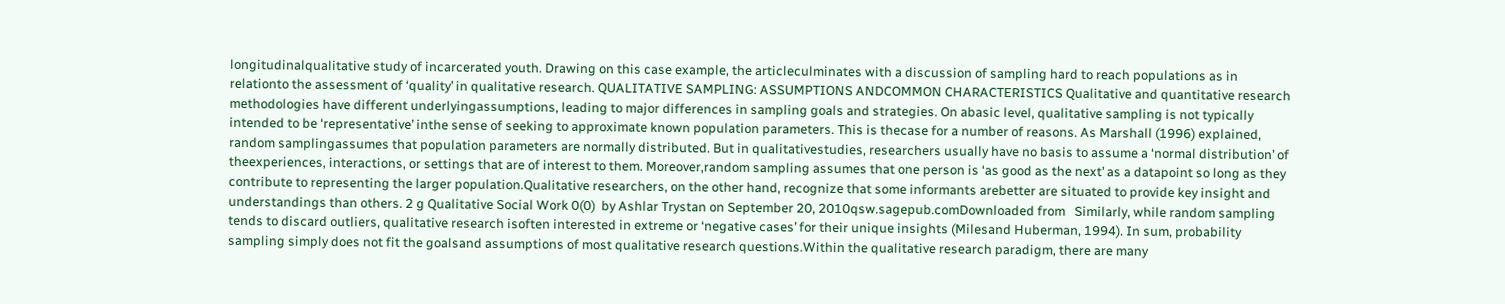longitudinalqualitative study of incarcerated youth. Drawing on this case example, the articleculminates with a discussion of sampling hard to reach populations as in relationto the assessment of ‘quality’ in qualitative research. QUALITATIVE SAMPLING: ASSUMPTIONS ANDCOMMON CHARACTERISTICS Qualitative and quantitative research methodologies have different underlyingassumptions, leading to major differences in sampling goals and strategies. On abasic level, qualitative sampling is not typically intended to be ‘representative’ inthe sense of seeking to approximate known population parameters. This is thecase for a number of reasons. As Marshall (1996) explained, random samplingassumes that population parameters are normally distributed. But in qualitativestudies, researchers usually have no basis to assume a ‘normal distribution’ of theexperiences, interactions, or settings that are of interest to them. Moreover,random sampling assumes that one person is ‘as good as the next’ as a datapoint so long as they contribute to representing the larger population.Qualitative researchers, on the other hand, recognize that some informants arebetter are situated to provide key insight and understandings than others. 2 g Qualitative Social Work 0(0)  by Ashlar Trystan on September 20, 2010qsw.sagepub.comDownloaded from   Similarly, while random sampling tends to discard outliers, qualitative research isoften interested in extreme or ‘negative cases’ for their unique insights (Milesand Huberman, 1994). In sum, probability sampling simply does not fit the goalsand assumptions of most qualitative research questions.Within the qualitative research paradigm, there are many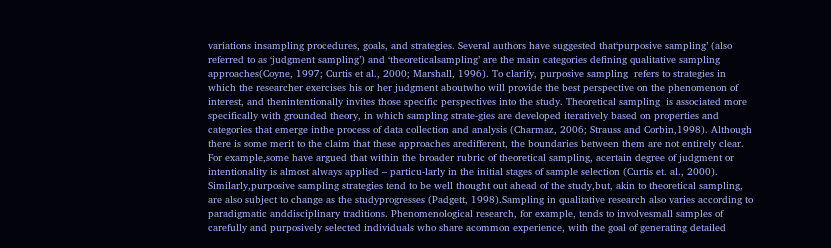variations insampling procedures, goals, and strategies. Several authors have suggested that‘purposive sampling’ (also referred to as ‘judgment sampling’) and ‘theoreticalsampling’ are the main categories defining qualitative sampling approaches(Coyne, 1997; Curtis et al., 2000; Marshall, 1996). To clarify, purposive sampling  refers to strategies in which the researcher exercises his or her judgment aboutwho will provide the best perspective on the phenomenon of interest, and thenintentionally invites those specific perspectives into the study. Theoretical sampling  is associated more specifically with grounded theory, in which sampling strate-gies are developed iteratively based on properties and categories that emerge inthe process of data collection and analysis (Charmaz, 2006; Strauss and Corbin,1998). Although there is some merit to the claim that these approaches aredifferent, the boundaries between them are not entirely clear. For example,some have argued that within the broader rubric of theoretical sampling, acertain degree of judgment or intentionality is almost always applied – particu-larly in the initial stages of sample selection (Curtis et. al., 2000). Similarly,purposive sampling strategies tend to be well thought out ahead of the study,but, akin to theoretical sampling, are also subject to change as the studyprogresses (Padgett, 1998).Sampling in qualitative research also varies according to paradigmatic anddisciplinary traditions. Phenomenological research, for example, tends to involvesmall samples of carefully and purposively selected individuals who share acommon experience, with the goal of generating detailed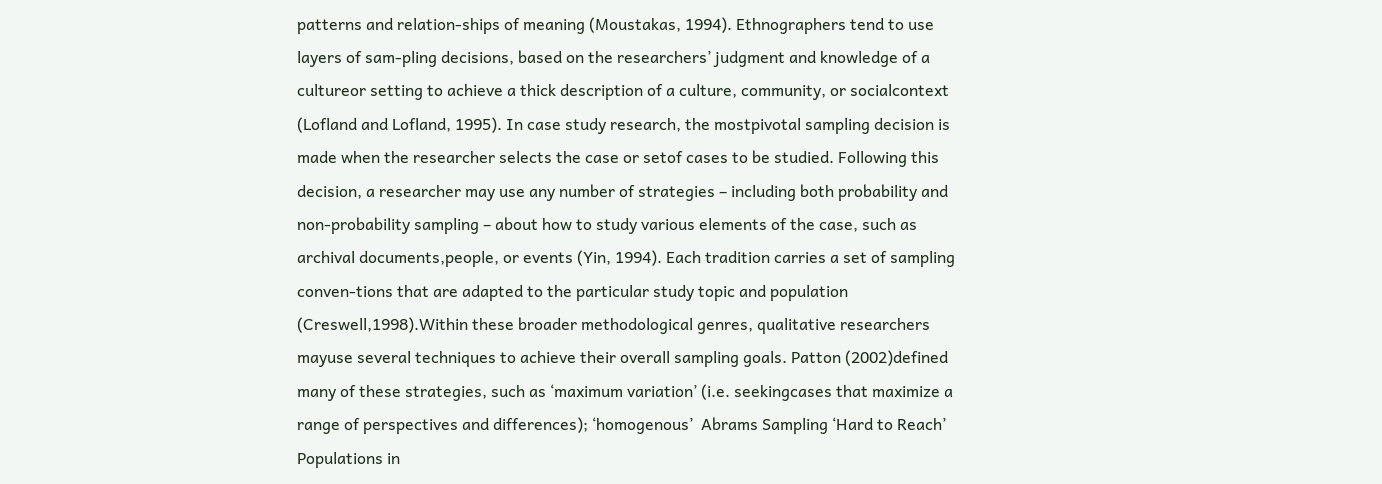patterns and relation-ships of meaning (Moustakas, 1994). Ethnographers tend to use layers of sam-pling decisions, based on the researchers’ judgment and knowledge of a cultureor setting to achieve a thick description of a culture, community, or socialcontext (Lofland and Lofland, 1995). In case study research, the mostpivotal sampling decision is made when the researcher selects the case or setof cases to be studied. Following this decision, a researcher may use any number of strategies – including both probability and non-probability sampling – about how to study various elements of the case, such as archival documents,people, or events (Yin, 1994). Each tradition carries a set of sampling conven-tions that are adapted to the particular study topic and population (Creswell,1998).Within these broader methodological genres, qualitative researchers mayuse several techniques to achieve their overall sampling goals. Patton (2002)defined many of these strategies, such as ‘maximum variation’ (i.e. seekingcases that maximize a range of perspectives and differences); ‘homogenous’  Abrams Sampling ‘Hard to Reach’ Populations in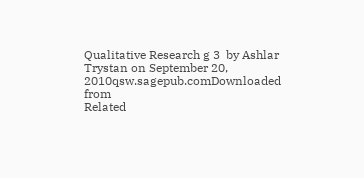Qualitative Research g 3  by Ashlar Trystan on September 20, 2010qsw.sagepub.comDownloaded from
Related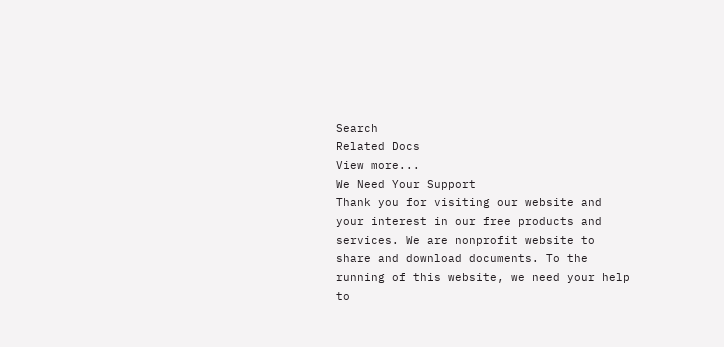Search
Related Docs
View more...
We Need Your Support
Thank you for visiting our website and your interest in our free products and services. We are nonprofit website to share and download documents. To the running of this website, we need your help to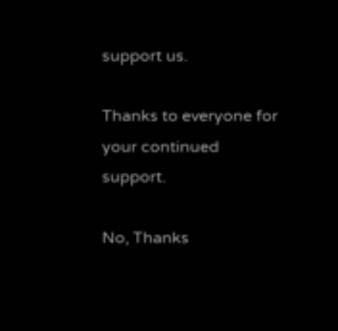support us.

Thanks to everyone for your continued support.

No, Thanks